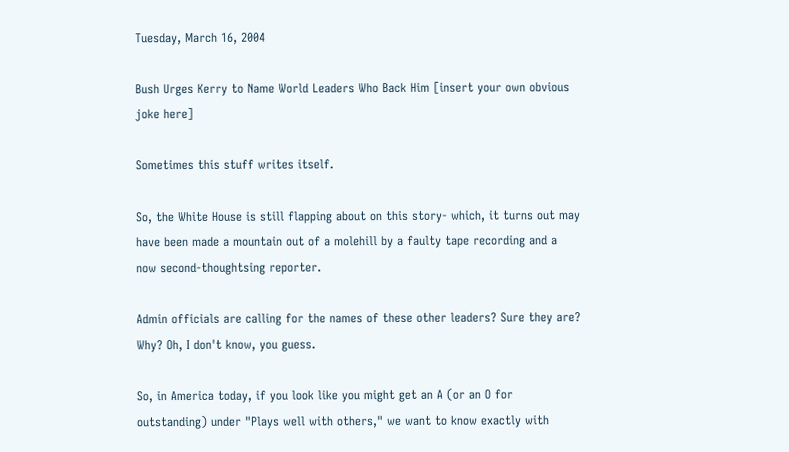Tuesday, March 16, 2004

Bush Urges Kerry to Name World Leaders Who Back Him [insert your own obvious joke here]

Sometimes this stuff writes itself.

So, the White House is still flapping about on this story- which, it turns out may have been made a mountain out of a molehill by a faulty tape recording and a now second-thoughtsing reporter.

Admin officials are calling for the names of these other leaders? Sure they are? Why? Oh, I don't know, you guess.

So, in America today, if you look like you might get an A (or an O for outstanding) under "Plays well with others," we want to know exactly with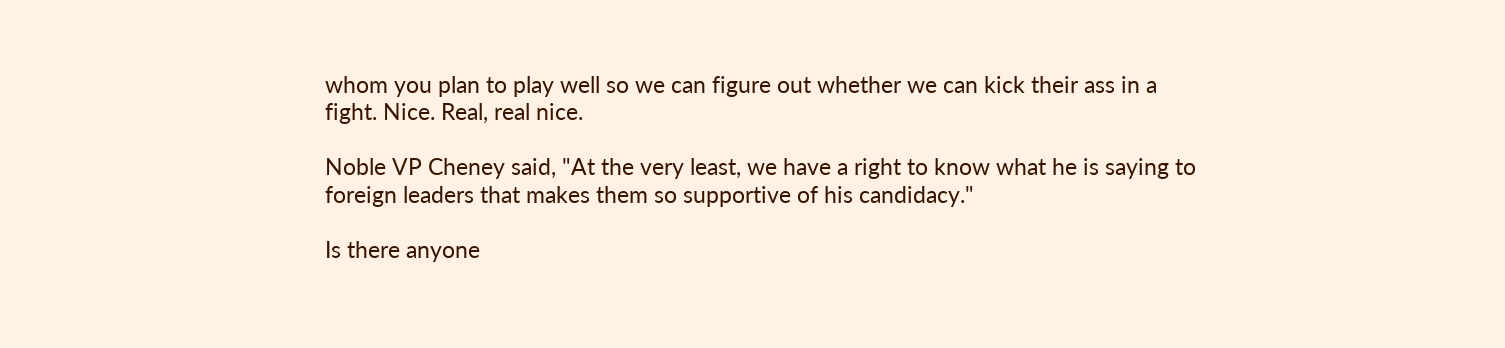whom you plan to play well so we can figure out whether we can kick their ass in a fight. Nice. Real, real nice.

Noble VP Cheney said, "At the very least, we have a right to know what he is saying to foreign leaders that makes them so supportive of his candidacy."

Is there anyone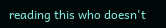reading this who doesn't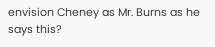envision Cheney as Mr. Burns as he says this?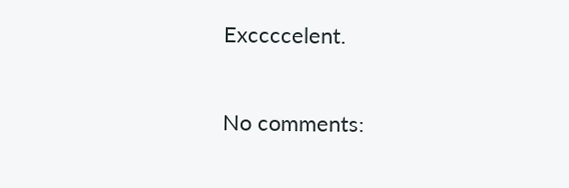Exccccelent.

No comments: